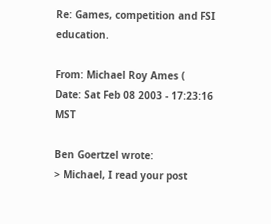Re: Games, competition and FSI education.

From: Michael Roy Ames (
Date: Sat Feb 08 2003 - 17:23:16 MST

Ben Goertzel wrote:
> Michael, I read your post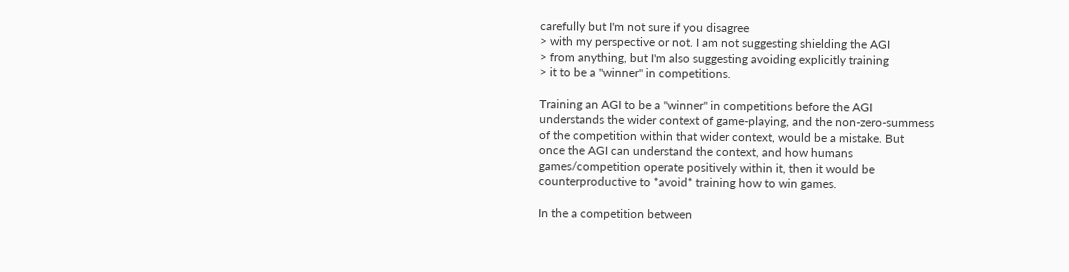carefully but I'm not sure if you disagree
> with my perspective or not. I am not suggesting shielding the AGI
> from anything, but I'm also suggesting avoiding explicitly training
> it to be a "winner" in competitions.

Training an AGI to be a "winner" in competitions before the AGI
understands the wider context of game-playing, and the non-zero-summess
of the competition within that wider context, would be a mistake. But
once the AGI can understand the context, and how humans
games/competition operate positively within it, then it would be
counterproductive to *avoid* training how to win games.

In the a competition between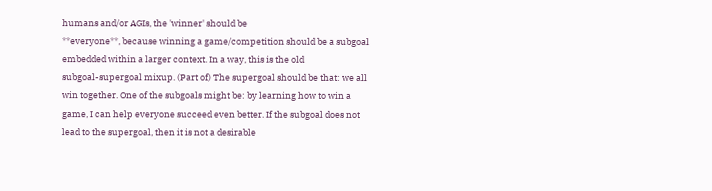humans and/or AGIs, the 'winner' should be
**everyone**, because winning a game/competition should be a subgoal
embedded within a larger context. In a way, this is the old
subgoal-supergoal mixup. (Part of) The supergoal should be that: we all
win together. One of the subgoals might be: by learning how to win a
game, I can help everyone succeed even better. If the subgoal does not
lead to the supergoal, then it is not a desirable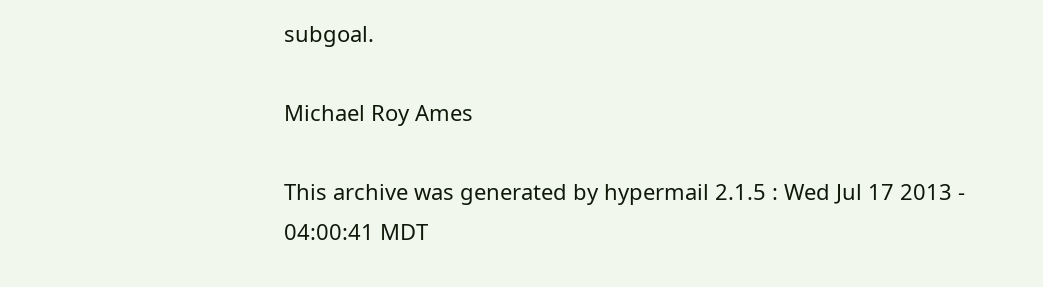subgoal.

Michael Roy Ames

This archive was generated by hypermail 2.1.5 : Wed Jul 17 2013 - 04:00:41 MDT